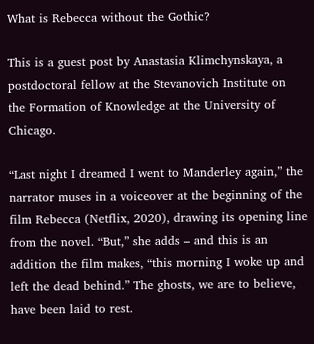What is Rebecca without the Gothic?

This is a guest post by Anastasia Klimchynskaya, a postdoctoral fellow at the Stevanovich Institute on the Formation of Knowledge at the University of Chicago.

“Last night I dreamed I went to Manderley again,” the narrator muses in a voiceover at the beginning of the film Rebecca (Netflix, 2020), drawing its opening line from the novel. “But,” she adds – and this is an addition the film makes, “this morning I woke up and left the dead behind.” The ghosts, we are to believe, have been laid to rest.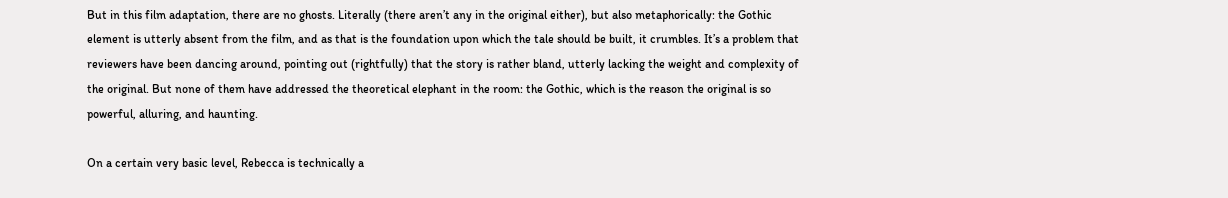But in this film adaptation, there are no ghosts. Literally (there aren’t any in the original either), but also metaphorically: the Gothic element is utterly absent from the film, and as that is the foundation upon which the tale should be built, it crumbles. It’s a problem that reviewers have been dancing around, pointing out (rightfully) that the story is rather bland, utterly lacking the weight and complexity of the original. But none of them have addressed the theoretical elephant in the room: the Gothic, which is the reason the original is so powerful, alluring, and haunting.

On a certain very basic level, Rebecca is technically a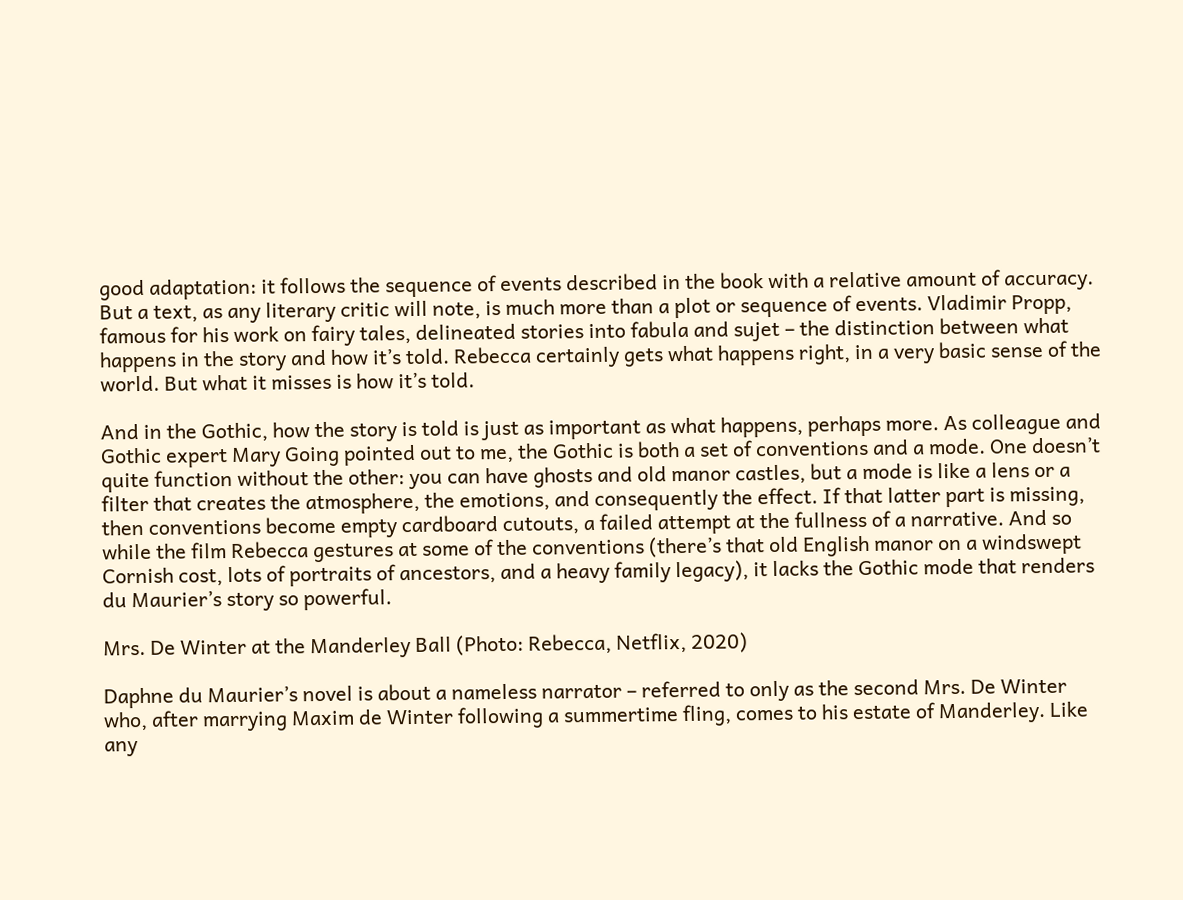good adaptation: it follows the sequence of events described in the book with a relative amount of accuracy. But a text, as any literary critic will note, is much more than a plot or sequence of events. Vladimir Propp, famous for his work on fairy tales, delineated stories into fabula and sujet – the distinction between what happens in the story and how it’s told. Rebecca certainly gets what happens right, in a very basic sense of the world. But what it misses is how it’s told.

And in the Gothic, how the story is told is just as important as what happens, perhaps more. As colleague and Gothic expert Mary Going pointed out to me, the Gothic is both a set of conventions and a mode. One doesn’t quite function without the other: you can have ghosts and old manor castles, but a mode is like a lens or a filter that creates the atmosphere, the emotions, and consequently the effect. If that latter part is missing, then conventions become empty cardboard cutouts, a failed attempt at the fullness of a narrative. And so while the film Rebecca gestures at some of the conventions (there’s that old English manor on a windswept Cornish cost, lots of portraits of ancestors, and a heavy family legacy), it lacks the Gothic mode that renders du Maurier’s story so powerful.

Mrs. De Winter at the Manderley Ball (Photo: Rebecca, Netflix, 2020)

Daphne du Maurier’s novel is about a nameless narrator – referred to only as the second Mrs. De Winter who, after marrying Maxim de Winter following a summertime fling, comes to his estate of Manderley. Like any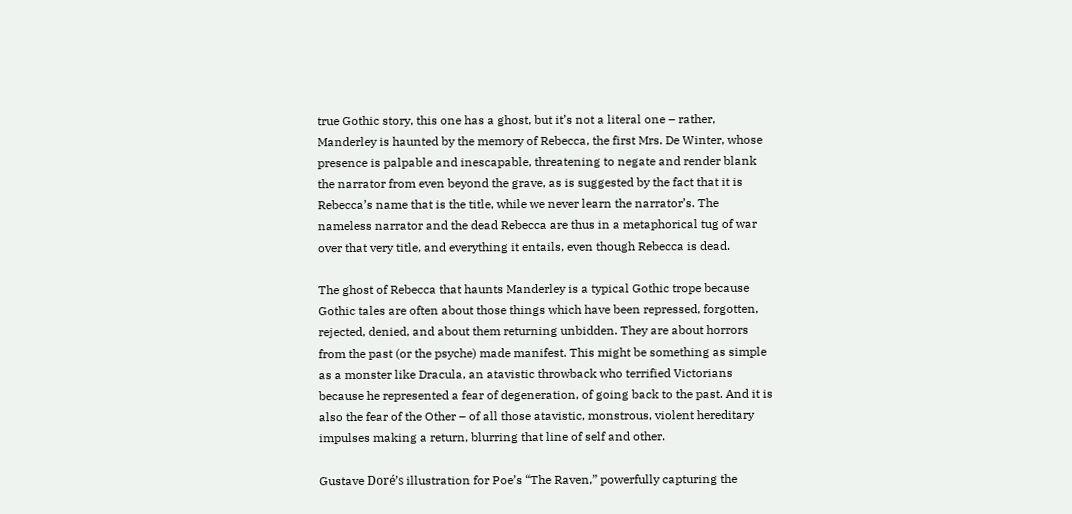true Gothic story, this one has a ghost, but it’s not a literal one – rather, Manderley is haunted by the memory of Rebecca, the first Mrs. De Winter, whose presence is palpable and inescapable, threatening to negate and render blank the narrator from even beyond the grave, as is suggested by the fact that it is Rebecca’s name that is the title, while we never learn the narrator’s. The nameless narrator and the dead Rebecca are thus in a metaphorical tug of war over that very title, and everything it entails, even though Rebecca is dead.

The ghost of Rebecca that haunts Manderley is a typical Gothic trope because Gothic tales are often about those things which have been repressed, forgotten, rejected, denied, and about them returning unbidden. They are about horrors from the past (or the psyche) made manifest. This might be something as simple as a monster like Dracula, an atavistic throwback who terrified Victorians because he represented a fear of degeneration, of going back to the past. And it is also the fear of the Other – of all those atavistic, monstrous, violent hereditary impulses making a return, blurring that line of self and other.

Gustave Doré’s illustration for Poe’s “The Raven,” powerfully capturing the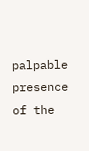palpable presence of the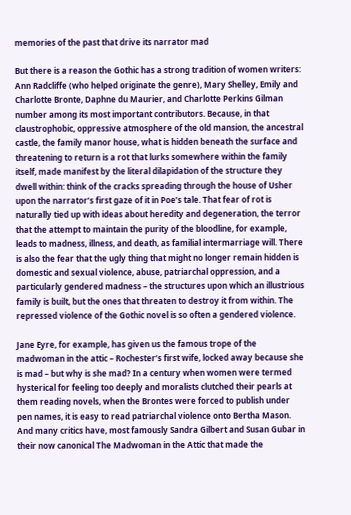memories of the past that drive its narrator mad

But there is a reason the Gothic has a strong tradition of women writers: Ann Radcliffe (who helped originate the genre), Mary Shelley, Emily and Charlotte Bronte, Daphne du Maurier, and Charlotte Perkins Gilman number among its most important contributors. Because, in that claustrophobic, oppressive atmosphere of the old mansion, the ancestral castle, the family manor house, what is hidden beneath the surface and threatening to return is a rot that lurks somewhere within the family itself, made manifest by the literal dilapidation of the structure they dwell within: think of the cracks spreading through the house of Usher upon the narrator’s first gaze of it in Poe’s tale. That fear of rot is naturally tied up with ideas about heredity and degeneration, the terror that the attempt to maintain the purity of the bloodline, for example, leads to madness, illness, and death, as familial intermarriage will. There is also the fear that the ugly thing that might no longer remain hidden is domestic and sexual violence, abuse, patriarchal oppression, and a particularly gendered madness – the structures upon which an illustrious family is built, but the ones that threaten to destroy it from within. The repressed violence of the Gothic novel is so often a gendered violence.

Jane Eyre, for example, has given us the famous trope of the madwoman in the attic – Rochester’s first wife, locked away because she is mad – but why is she mad? In a century when women were termed hysterical for feeling too deeply and moralists clutched their pearls at them reading novels, when the Brontes were forced to publish under pen names, it is easy to read patriarchal violence onto Bertha Mason. And many critics have, most famously Sandra Gilbert and Susan Gubar in their now canonical The Madwoman in the Attic that made the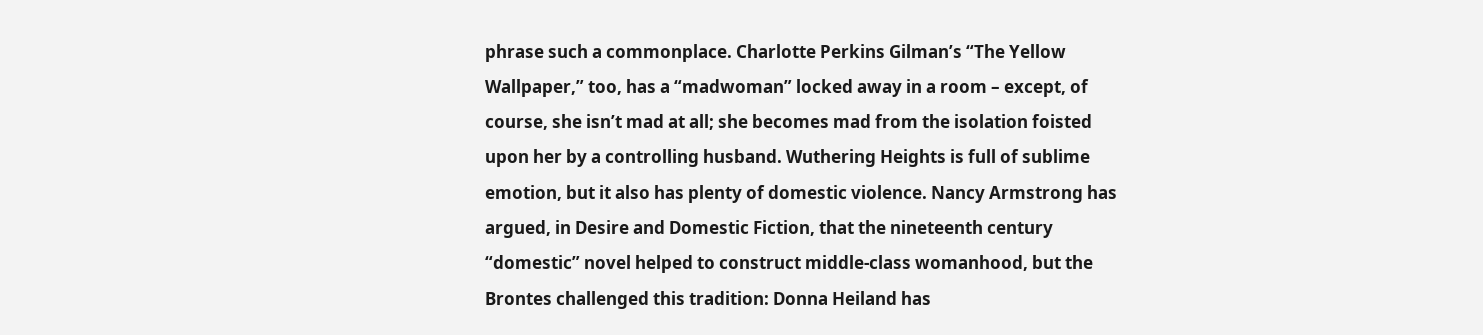phrase such a commonplace. Charlotte Perkins Gilman’s “The Yellow Wallpaper,” too, has a “madwoman” locked away in a room – except, of course, she isn’t mad at all; she becomes mad from the isolation foisted upon her by a controlling husband. Wuthering Heights is full of sublime emotion, but it also has plenty of domestic violence. Nancy Armstrong has argued, in Desire and Domestic Fiction, that the nineteenth century “domestic” novel helped to construct middle-class womanhood, but the Brontes challenged this tradition: Donna Heiland has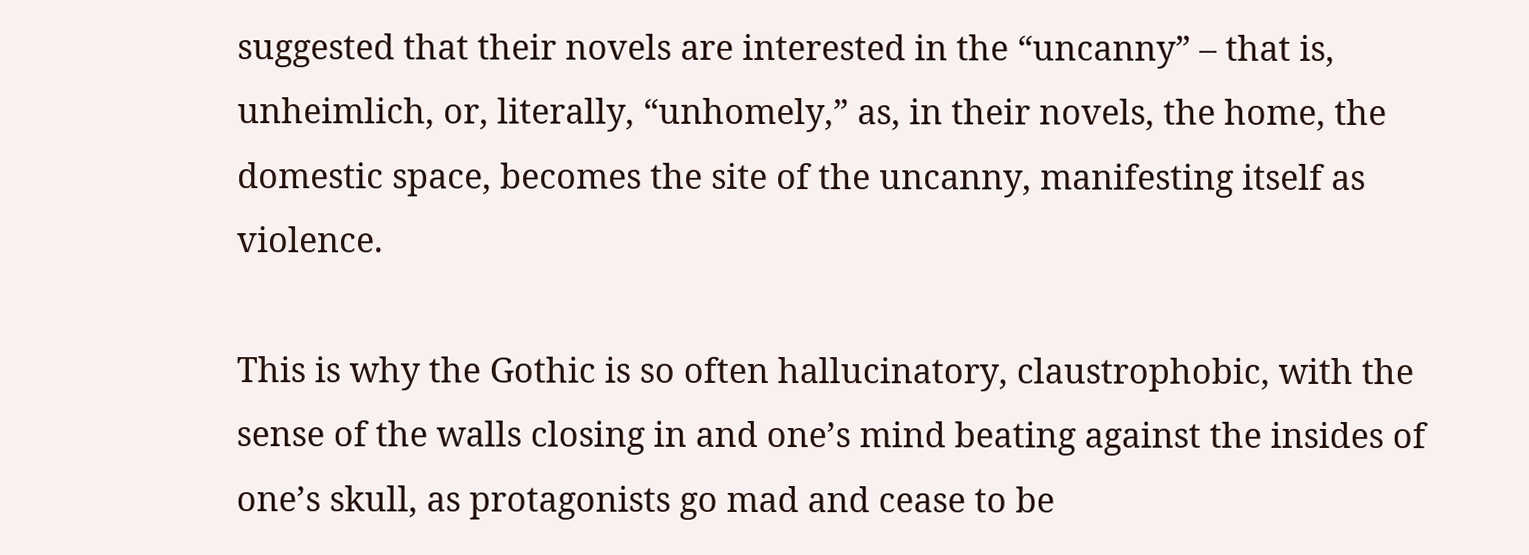suggested that their novels are interested in the “uncanny” – that is, unheimlich, or, literally, “unhomely,” as, in their novels, the home, the domestic space, becomes the site of the uncanny, manifesting itself as violence.

This is why the Gothic is so often hallucinatory, claustrophobic, with the sense of the walls closing in and one’s mind beating against the insides of one’s skull, as protagonists go mad and cease to be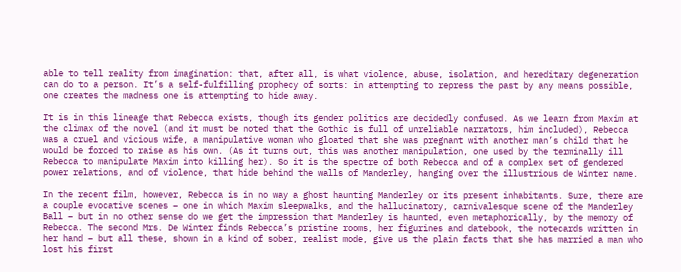able to tell reality from imagination: that, after all, is what violence, abuse, isolation, and hereditary degeneration can do to a person. It’s a self-fulfilling prophecy of sorts: in attempting to repress the past by any means possible, one creates the madness one is attempting to hide away.

It is in this lineage that Rebecca exists, though its gender politics are decidedly confused. As we learn from Maxim at the climax of the novel (and it must be noted that the Gothic is full of unreliable narrators, him included), Rebecca was a cruel and vicious wife, a manipulative woman who gloated that she was pregnant with another man’s child that he would be forced to raise as his own. (As it turns out, this was another manipulation, one used by the terminally ill Rebecca to manipulate Maxim into killing her). So it is the spectre of both Rebecca and of a complex set of gendered power relations, and of violence, that hide behind the walls of Manderley, hanging over the illustrious de Winter name.

In the recent film, however, Rebecca is in no way a ghost haunting Manderley or its present inhabitants. Sure, there are a couple evocative scenes – one in which Maxim sleepwalks, and the hallucinatory, carnivalesque scene of the Manderley Ball – but in no other sense do we get the impression that Manderley is haunted, even metaphorically, by the memory of Rebecca. The second Mrs. De Winter finds Rebecca’s pristine rooms, her figurines and datebook, the notecards written in her hand – but all these, shown in a kind of sober, realist mode, give us the plain facts that she has married a man who lost his first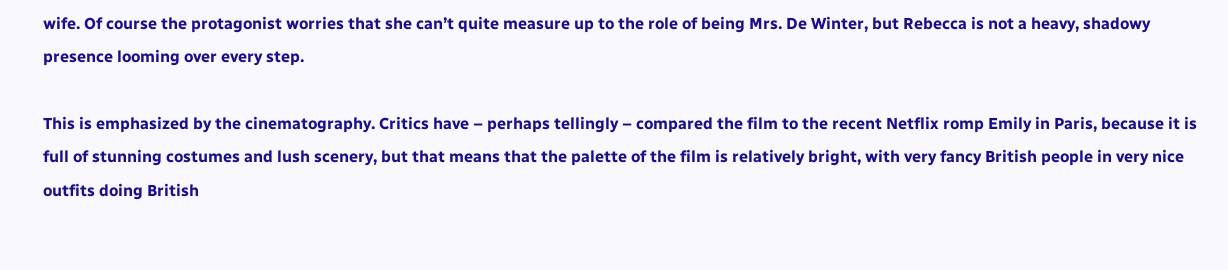wife. Of course the protagonist worries that she can’t quite measure up to the role of being Mrs. De Winter, but Rebecca is not a heavy, shadowy presence looming over every step.

This is emphasized by the cinematography. Critics have – perhaps tellingly – compared the film to the recent Netflix romp Emily in Paris, because it is full of stunning costumes and lush scenery, but that means that the palette of the film is relatively bright, with very fancy British people in very nice outfits doing British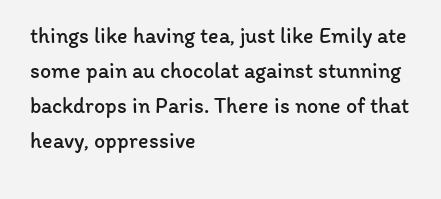things like having tea, just like Emily ate some pain au chocolat against stunning backdrops in Paris. There is none of that heavy, oppressive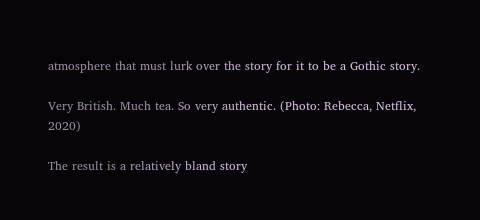atmosphere that must lurk over the story for it to be a Gothic story.

Very British. Much tea. So very authentic. (Photo: Rebecca, Netflix, 2020)

The result is a relatively bland story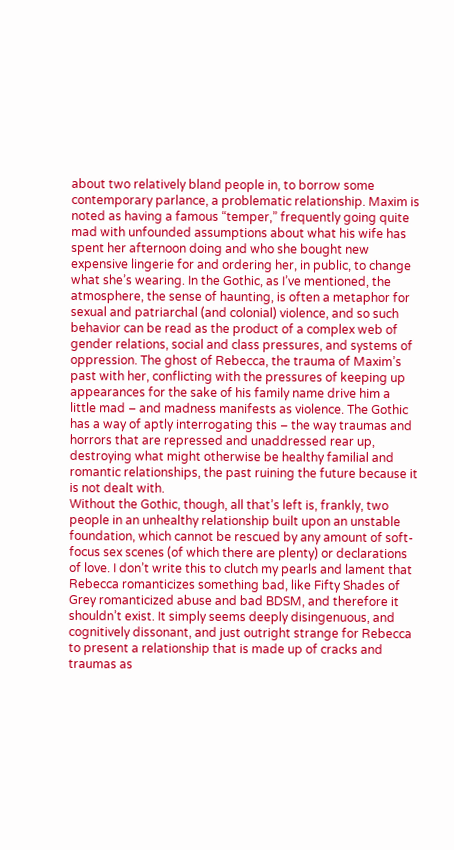about two relatively bland people in, to borrow some contemporary parlance, a problematic relationship. Maxim is noted as having a famous “temper,” frequently going quite mad with unfounded assumptions about what his wife has spent her afternoon doing and who she bought new expensive lingerie for and ordering her, in public, to change what she’s wearing. In the Gothic, as I’ve mentioned, the atmosphere, the sense of haunting, is often a metaphor for sexual and patriarchal (and colonial) violence, and so such behavior can be read as the product of a complex web of gender relations, social and class pressures, and systems of oppression. The ghost of Rebecca, the trauma of Maxim’s past with her, conflicting with the pressures of keeping up appearances for the sake of his family name drive him a little mad – and madness manifests as violence. The Gothic has a way of aptly interrogating this – the way traumas and horrors that are repressed and unaddressed rear up, destroying what might otherwise be healthy familial and romantic relationships, the past ruining the future because it is not dealt with.
Without the Gothic, though, all that’s left is, frankly, two people in an unhealthy relationship built upon an unstable foundation, which cannot be rescued by any amount of soft-focus sex scenes (of which there are plenty) or declarations of love. I don’t write this to clutch my pearls and lament that Rebecca romanticizes something bad, like Fifty Shades of Grey romanticized abuse and bad BDSM, and therefore it shouldn’t exist. It simply seems deeply disingenuous, and cognitively dissonant, and just outright strange for Rebecca to present a relationship that is made up of cracks and traumas as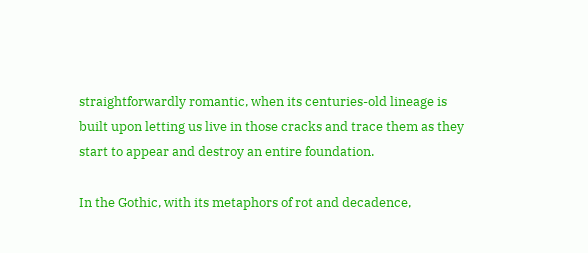straightforwardly romantic, when its centuries-old lineage is built upon letting us live in those cracks and trace them as they start to appear and destroy an entire foundation.

In the Gothic, with its metaphors of rot and decadence,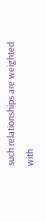such relationships are weighted with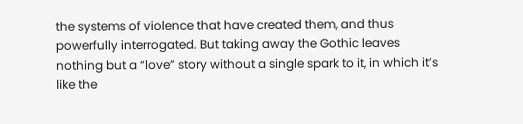the systems of violence that have created them, and thus powerfully interrogated. But taking away the Gothic leaves nothing but a “love” story without a single spark to it, in which it’s like the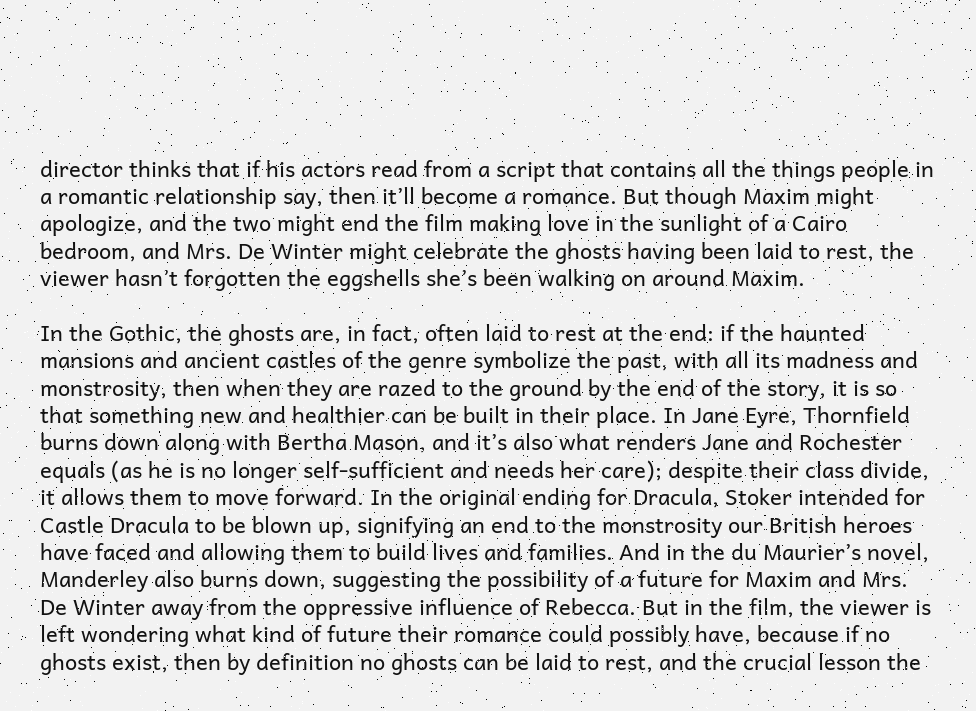director thinks that if his actors read from a script that contains all the things people in a romantic relationship say, then it’ll become a romance. But though Maxim might apologize, and the two might end the film making love in the sunlight of a Cairo bedroom, and Mrs. De Winter might celebrate the ghosts having been laid to rest, the viewer hasn’t forgotten the eggshells she’s been walking on around Maxim.

In the Gothic, the ghosts are, in fact, often laid to rest at the end: if the haunted mansions and ancient castles of the genre symbolize the past, with all its madness and monstrosity, then when they are razed to the ground by the end of the story, it is so that something new and healthier can be built in their place. In Jane Eyre, Thornfield burns down along with Bertha Mason, and it’s also what renders Jane and Rochester equals (as he is no longer self-sufficient and needs her care); despite their class divide, it allows them to move forward. In the original ending for Dracula, Stoker intended for Castle Dracula to be blown up, signifying an end to the monstrosity our British heroes have faced and allowing them to build lives and families. And in the du Maurier’s novel, Manderley also burns down, suggesting the possibility of a future for Maxim and Mrs. De Winter away from the oppressive influence of Rebecca. But in the film, the viewer is left wondering what kind of future their romance could possibly have, because if no ghosts exist, then by definition no ghosts can be laid to rest, and the crucial lesson the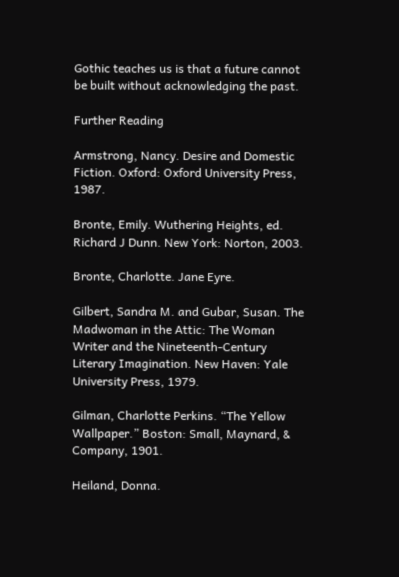Gothic teaches us is that a future cannot be built without acknowledging the past.

Further Reading

Armstrong, Nancy. Desire and Domestic Fiction. Oxford: Oxford University Press, 1987.

Bronte, Emily. Wuthering Heights, ed. Richard J Dunn. New York: Norton, 2003.

Bronte, Charlotte. Jane Eyre.

Gilbert, Sandra M. and Gubar, Susan. The Madwoman in the Attic: The Woman Writer and the Nineteenth-Century Literary Imagination. New Haven: Yale University Press, 1979.

Gilman, Charlotte Perkins. “The Yellow Wallpaper.” Boston: Small, Maynard, & Company, 1901.

Heiland, Donna.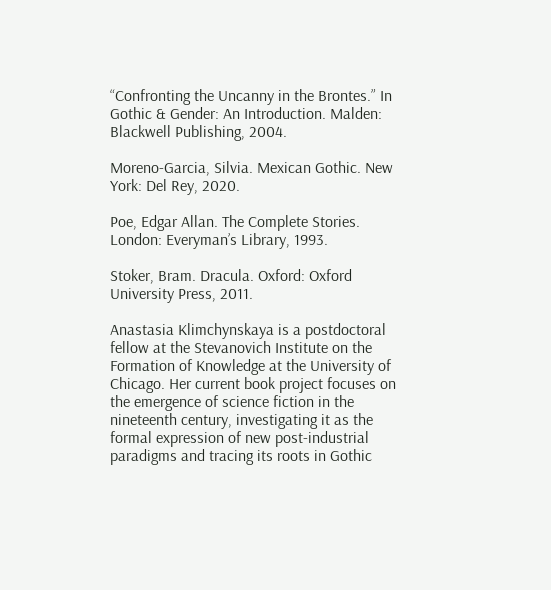“Confronting the Uncanny in the Brontes.” In Gothic & Gender: An Introduction. Malden: Blackwell Publishing, 2004.

Moreno-Garcia, Silvia. Mexican Gothic. New York: Del Rey, 2020.

Poe, Edgar Allan. The Complete Stories. London: Everyman’s Library, 1993.

Stoker, Bram. Dracula. Oxford: Oxford University Press, 2011.

Anastasia Klimchynskaya is a postdoctoral fellow at the Stevanovich Institute on the Formation of Knowledge at the University of Chicago. Her current book project focuses on the emergence of science fiction in the nineteenth century, investigating it as the formal expression of new post-industrial paradigms and tracing its roots in Gothic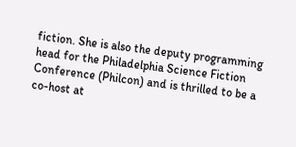fiction. She is also the deputy programming head for the Philadelphia Science Fiction Conference (Philcon) and is thrilled to be a co-host at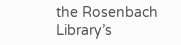the Rosenbach Library’s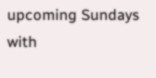upcoming Sundays with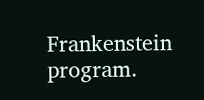Frankenstein program.